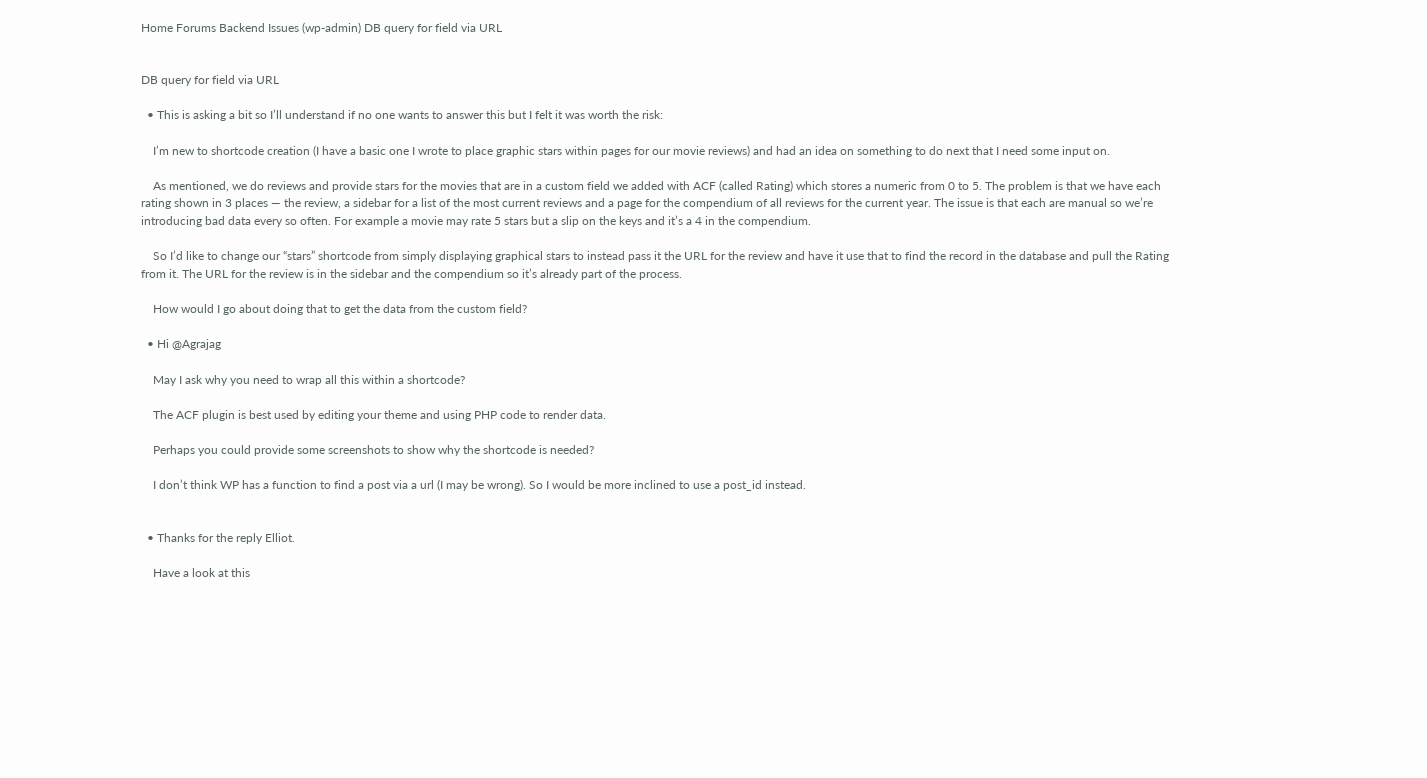Home Forums Backend Issues (wp-admin) DB query for field via URL


DB query for field via URL

  • This is asking a bit so I’ll understand if no one wants to answer this but I felt it was worth the risk:

    I’m new to shortcode creation (I have a basic one I wrote to place graphic stars within pages for our movie reviews) and had an idea on something to do next that I need some input on.

    As mentioned, we do reviews and provide stars for the movies that are in a custom field we added with ACF (called Rating) which stores a numeric from 0 to 5. The problem is that we have each rating shown in 3 places — the review, a sidebar for a list of the most current reviews and a page for the compendium of all reviews for the current year. The issue is that each are manual so we’re introducing bad data every so often. For example a movie may rate 5 stars but a slip on the keys and it’s a 4 in the compendium.

    So I’d like to change our “stars” shortcode from simply displaying graphical stars to instead pass it the URL for the review and have it use that to find the record in the database and pull the Rating from it. The URL for the review is in the sidebar and the compendium so it’s already part of the process.

    How would I go about doing that to get the data from the custom field?

  • Hi @Agrajag

    May I ask why you need to wrap all this within a shortcode?

    The ACF plugin is best used by editing your theme and using PHP code to render data.

    Perhaps you could provide some screenshots to show why the shortcode is needed?

    I don’t think WP has a function to find a post via a url (I may be wrong). So I would be more inclined to use a post_id instead.


  • Thanks for the reply Elliot.

    Have a look at this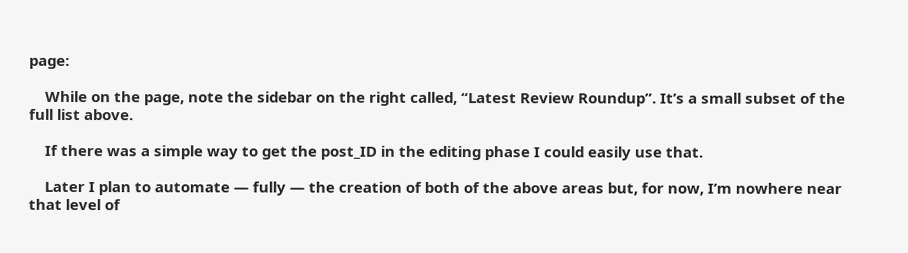page:

    While on the page, note the sidebar on the right called, “Latest Review Roundup”. It’s a small subset of the full list above.

    If there was a simple way to get the post_ID in the editing phase I could easily use that.

    Later I plan to automate — fully — the creation of both of the above areas but, for now, I’m nowhere near that level of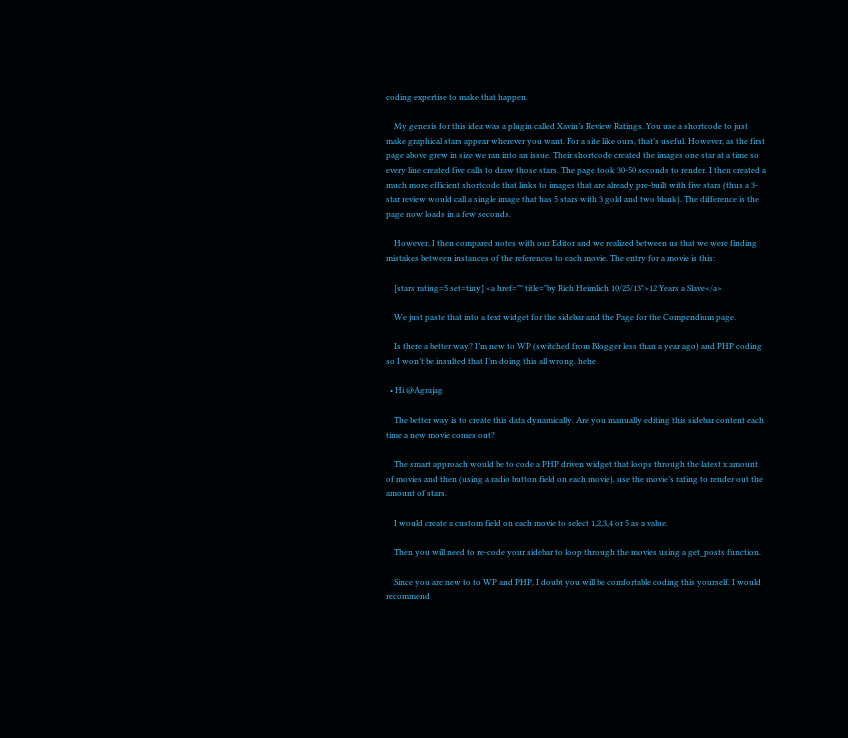coding expertise to make that happen.

    My genesis for this idea was a plugin called Xavin’s Review Ratings. You use a shortcode to just make graphical stars appear wherever you want. For a site like ours, that’s useful. However, as the first page above grew in size we ran into an issue. Their shortcode created the images one star at a time so every line created five calls to draw those stars. The page took 30-50 seconds to render. I then created a much more efficient shortcode that links to images that are already pre-built with five stars (thus a 3-star review would call a single image that has 5 stars with 3 gold and two blank). The difference is the page now loads in a few seconds.

    However, I then compared notes with our Editor and we realized between us that we were finding mistakes between instances of the references to each movie. The entry for a movie is this:

    [stars rating=5 set=tiny] <a href="" title="by Rich Heimlich 10/25/13">12 Years a Slave</a>

    We just paste that into a text widget for the sidebar and the Page for the Compendium page.

    Is there a better way? I’m new to WP (switched from Blogger less than a year ago) and PHP coding so I won’t be insulted that I’m doing this all wrong. hehe

  • Hi @Agrajag

    The better way is to create this data dynamically. Are you manually editing this sidebar content each time a new movie comes out?

    The smart approach would be to code a PHP driven widget that loops through the latest x amount of movies and then (using a radio button field on each movie), use the movie’s rating to render out the amount of stars.

    I would create a custom field on each movie to select 1,2,3,4 or 5 as a value.

    Then you will need to re-code your sidebar to loop through the movies using a get_posts function.

    Since you are new to to WP and PHP, I doubt you will be comfortable coding this yourself. I would recommend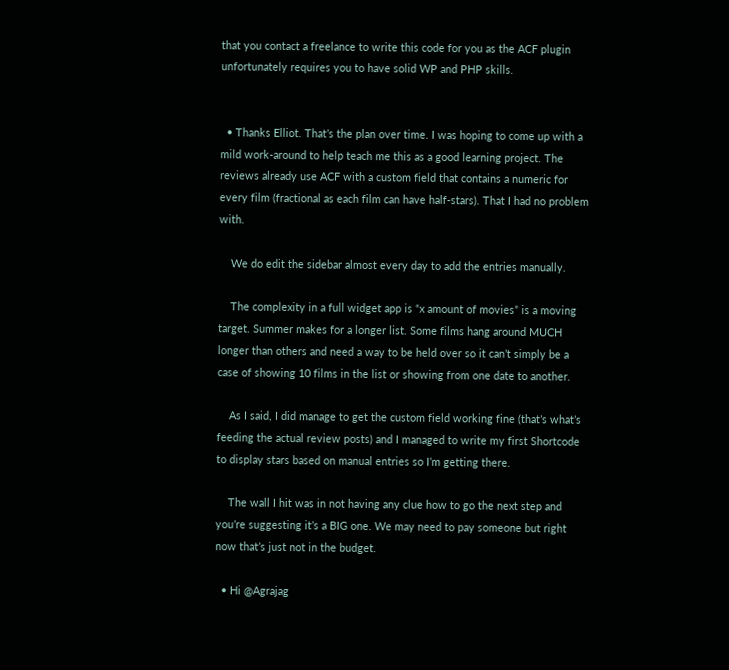that you contact a freelance to write this code for you as the ACF plugin unfortunately requires you to have solid WP and PHP skills.


  • Thanks Elliot. That’s the plan over time. I was hoping to come up with a mild work-around to help teach me this as a good learning project. The reviews already use ACF with a custom field that contains a numeric for every film (fractional as each film can have half-stars). That I had no problem with.

    We do edit the sidebar almost every day to add the entries manually.

    The complexity in a full widget app is “x amount of movies” is a moving target. Summer makes for a longer list. Some films hang around MUCH longer than others and need a way to be held over so it can’t simply be a case of showing 10 films in the list or showing from one date to another.

    As I said, I did manage to get the custom field working fine (that’s what’s feeding the actual review posts) and I managed to write my first Shortcode to display stars based on manual entries so I’m getting there.

    The wall I hit was in not having any clue how to go the next step and you’re suggesting it’s a BIG one. We may need to pay someone but right now that’s just not in the budget.

  • Hi @Agrajag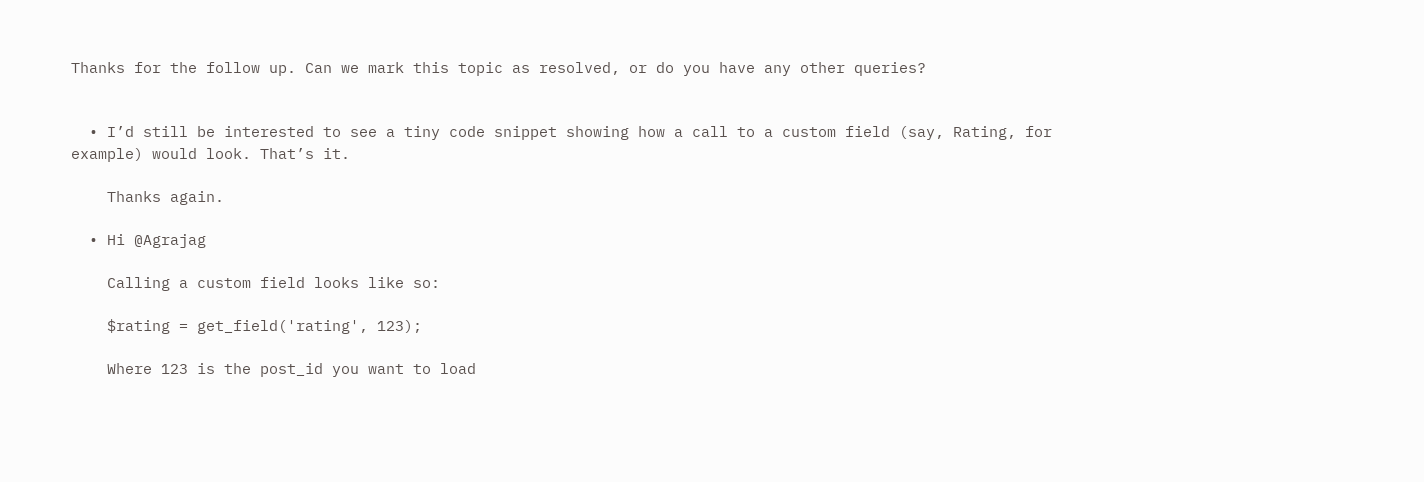Thanks for the follow up. Can we mark this topic as resolved, or do you have any other queries?


  • I’d still be interested to see a tiny code snippet showing how a call to a custom field (say, Rating, for example) would look. That’s it.

    Thanks again.

  • Hi @Agrajag

    Calling a custom field looks like so:

    $rating = get_field('rating', 123);

    Where 123 is the post_id you want to load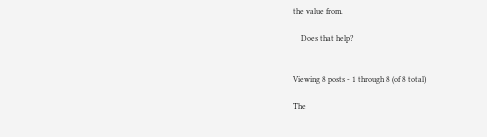the value from.

    Does that help?


Viewing 8 posts - 1 through 8 (of 8 total)

The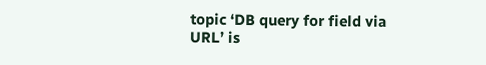topic ‘DB query for field via URL’ is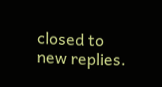closed to new replies.